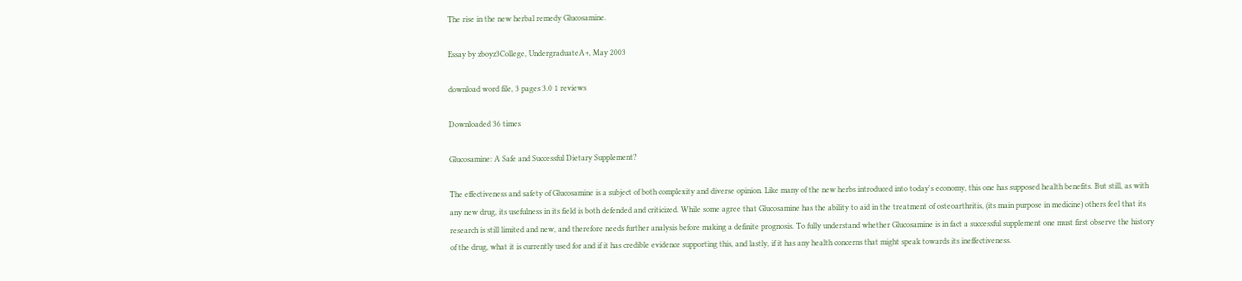The rise in the new herbal remedy Glucosamine.

Essay by zboyz3College, UndergraduateA+, May 2003

download word file, 3 pages 3.0 1 reviews

Downloaded 36 times

Glucosamine: A Safe and Successful Dietary Supplement?

The effectiveness and safety of Glucosamine is a subject of both complexity and diverse opinion. Like many of the new herbs introduced into today's economy, this one has supposed health benefits. But still, as with any new drug, its usefulness in its field is both defended and criticized. While some agree that Glucosamine has the ability to aid in the treatment of osteoarthritis, (its main purpose in medicine) others feel that its research is still limited and new, and therefore needs further analysis before making a definite prognosis. To fully understand whether Glucosamine is in fact a successful supplement one must first observe the history of the drug, what it is currently used for and if it has credible evidence supporting this, and lastly, if it has any health concerns that might speak towards its ineffectiveness.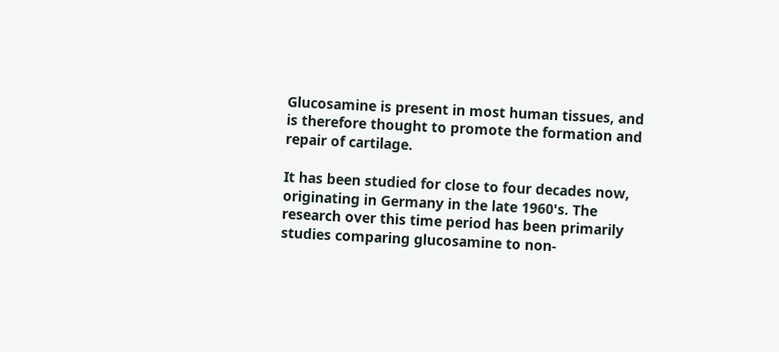Glucosamine is present in most human tissues, and is therefore thought to promote the formation and repair of cartilage.

It has been studied for close to four decades now, originating in Germany in the late 1960's. The research over this time period has been primarily studies comparing glucosamine to non-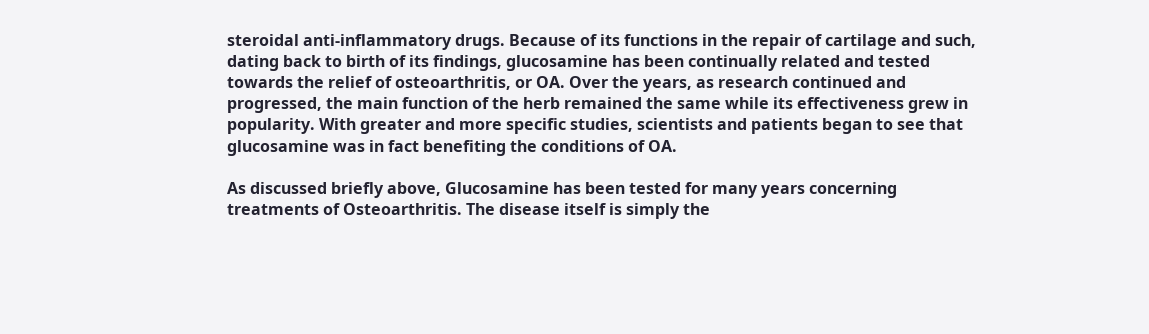steroidal anti-inflammatory drugs. Because of its functions in the repair of cartilage and such, dating back to birth of its findings, glucosamine has been continually related and tested towards the relief of osteoarthritis, or OA. Over the years, as research continued and progressed, the main function of the herb remained the same while its effectiveness grew in popularity. With greater and more specific studies, scientists and patients began to see that glucosamine was in fact benefiting the conditions of OA.

As discussed briefly above, Glucosamine has been tested for many years concerning treatments of Osteoarthritis. The disease itself is simply the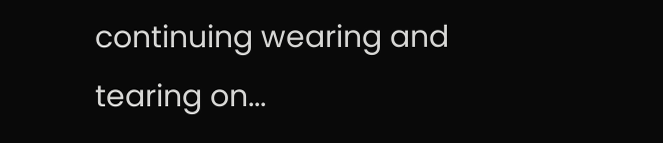continuing wearing and tearing on...